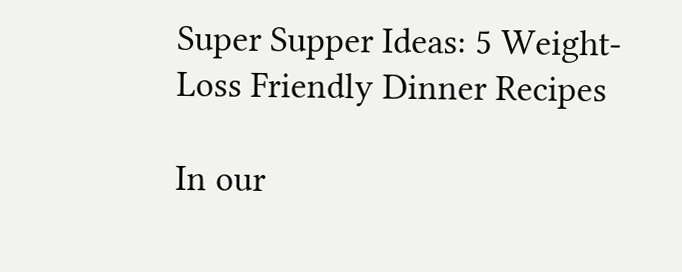Super Supper Ideas: 5 Weight-Loss Friendly Dinner Recipes

In our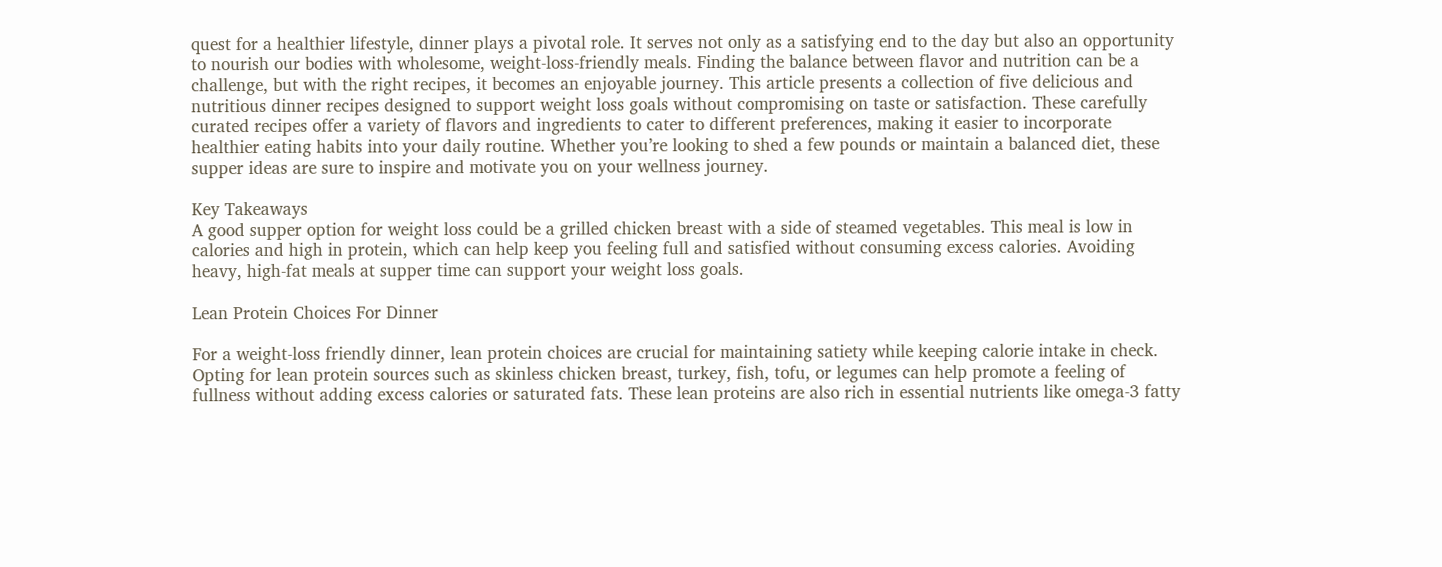quest for a healthier lifestyle, dinner plays a pivotal role. It serves not only as a satisfying end to the day but also an opportunity to nourish our bodies with wholesome, weight-loss-friendly meals. Finding the balance between flavor and nutrition can be a challenge, but with the right recipes, it becomes an enjoyable journey. This article presents a collection of five delicious and nutritious dinner recipes designed to support weight loss goals without compromising on taste or satisfaction. These carefully curated recipes offer a variety of flavors and ingredients to cater to different preferences, making it easier to incorporate healthier eating habits into your daily routine. Whether you’re looking to shed a few pounds or maintain a balanced diet, these supper ideas are sure to inspire and motivate you on your wellness journey.

Key Takeaways
A good supper option for weight loss could be a grilled chicken breast with a side of steamed vegetables. This meal is low in calories and high in protein, which can help keep you feeling full and satisfied without consuming excess calories. Avoiding heavy, high-fat meals at supper time can support your weight loss goals.

Lean Protein Choices For Dinner

For a weight-loss friendly dinner, lean protein choices are crucial for maintaining satiety while keeping calorie intake in check. Opting for lean protein sources such as skinless chicken breast, turkey, fish, tofu, or legumes can help promote a feeling of fullness without adding excess calories or saturated fats. These lean proteins are also rich in essential nutrients like omega-3 fatty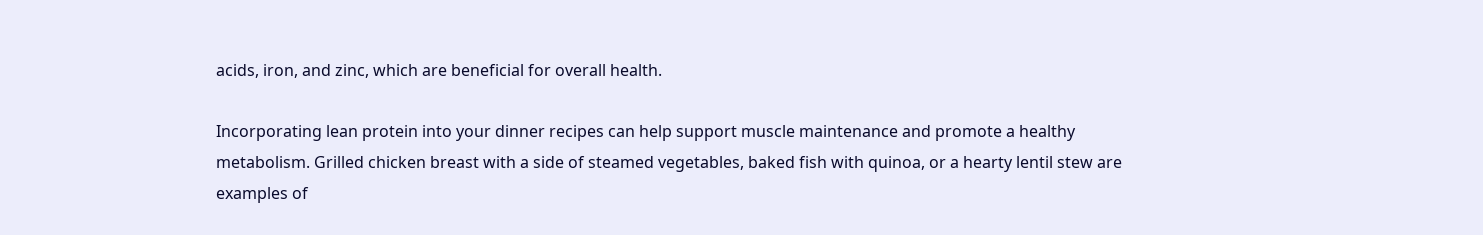acids, iron, and zinc, which are beneficial for overall health.

Incorporating lean protein into your dinner recipes can help support muscle maintenance and promote a healthy metabolism. Grilled chicken breast with a side of steamed vegetables, baked fish with quinoa, or a hearty lentil stew are examples of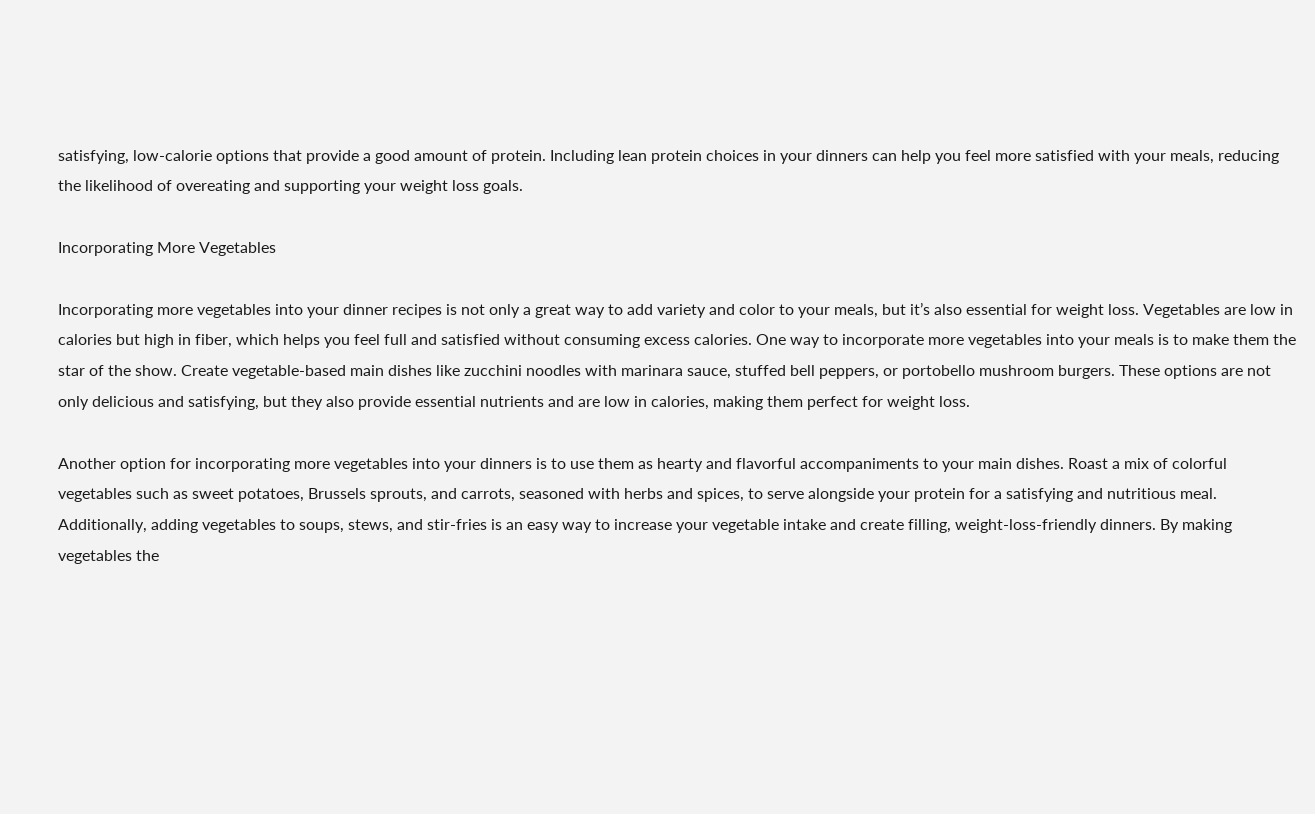satisfying, low-calorie options that provide a good amount of protein. Including lean protein choices in your dinners can help you feel more satisfied with your meals, reducing the likelihood of overeating and supporting your weight loss goals.

Incorporating More Vegetables

Incorporating more vegetables into your dinner recipes is not only a great way to add variety and color to your meals, but it’s also essential for weight loss. Vegetables are low in calories but high in fiber, which helps you feel full and satisfied without consuming excess calories. One way to incorporate more vegetables into your meals is to make them the star of the show. Create vegetable-based main dishes like zucchini noodles with marinara sauce, stuffed bell peppers, or portobello mushroom burgers. These options are not only delicious and satisfying, but they also provide essential nutrients and are low in calories, making them perfect for weight loss.

Another option for incorporating more vegetables into your dinners is to use them as hearty and flavorful accompaniments to your main dishes. Roast a mix of colorful vegetables such as sweet potatoes, Brussels sprouts, and carrots, seasoned with herbs and spices, to serve alongside your protein for a satisfying and nutritious meal. Additionally, adding vegetables to soups, stews, and stir-fries is an easy way to increase your vegetable intake and create filling, weight-loss-friendly dinners. By making vegetables the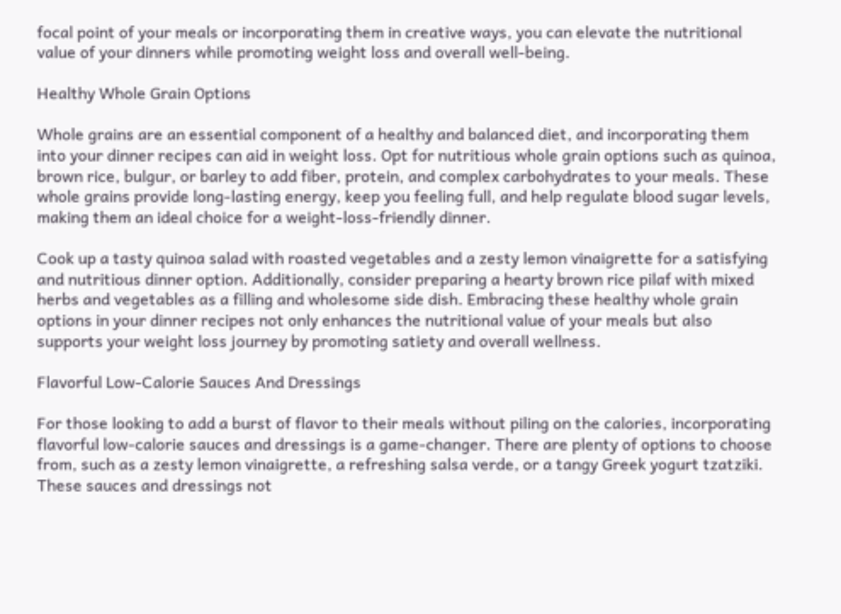focal point of your meals or incorporating them in creative ways, you can elevate the nutritional value of your dinners while promoting weight loss and overall well-being.

Healthy Whole Grain Options

Whole grains are an essential component of a healthy and balanced diet, and incorporating them into your dinner recipes can aid in weight loss. Opt for nutritious whole grain options such as quinoa, brown rice, bulgur, or barley to add fiber, protein, and complex carbohydrates to your meals. These whole grains provide long-lasting energy, keep you feeling full, and help regulate blood sugar levels, making them an ideal choice for a weight-loss-friendly dinner.

Cook up a tasty quinoa salad with roasted vegetables and a zesty lemon vinaigrette for a satisfying and nutritious dinner option. Additionally, consider preparing a hearty brown rice pilaf with mixed herbs and vegetables as a filling and wholesome side dish. Embracing these healthy whole grain options in your dinner recipes not only enhances the nutritional value of your meals but also supports your weight loss journey by promoting satiety and overall wellness.

Flavorful Low-Calorie Sauces And Dressings

For those looking to add a burst of flavor to their meals without piling on the calories, incorporating flavorful low-calorie sauces and dressings is a game-changer. There are plenty of options to choose from, such as a zesty lemon vinaigrette, a refreshing salsa verde, or a tangy Greek yogurt tzatziki. These sauces and dressings not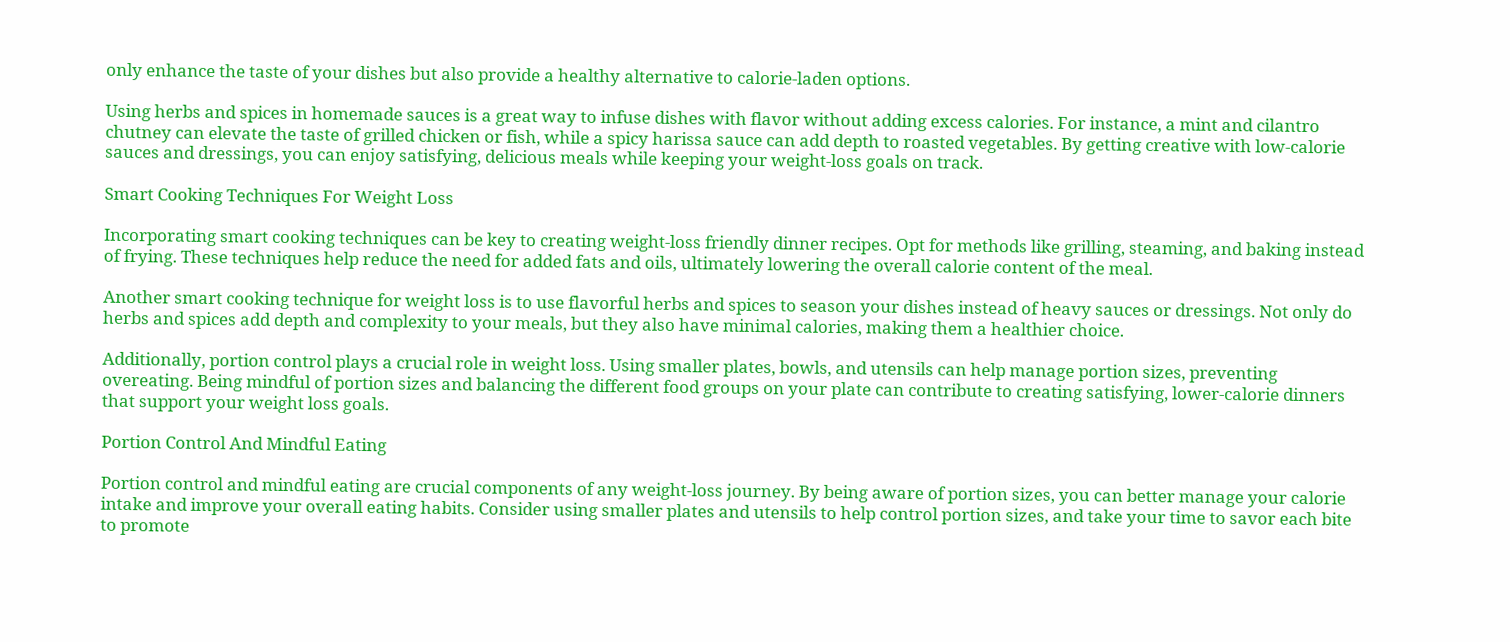only enhance the taste of your dishes but also provide a healthy alternative to calorie-laden options.

Using herbs and spices in homemade sauces is a great way to infuse dishes with flavor without adding excess calories. For instance, a mint and cilantro chutney can elevate the taste of grilled chicken or fish, while a spicy harissa sauce can add depth to roasted vegetables. By getting creative with low-calorie sauces and dressings, you can enjoy satisfying, delicious meals while keeping your weight-loss goals on track.

Smart Cooking Techniques For Weight Loss

Incorporating smart cooking techniques can be key to creating weight-loss friendly dinner recipes. Opt for methods like grilling, steaming, and baking instead of frying. These techniques help reduce the need for added fats and oils, ultimately lowering the overall calorie content of the meal.

Another smart cooking technique for weight loss is to use flavorful herbs and spices to season your dishes instead of heavy sauces or dressings. Not only do herbs and spices add depth and complexity to your meals, but they also have minimal calories, making them a healthier choice.

Additionally, portion control plays a crucial role in weight loss. Using smaller plates, bowls, and utensils can help manage portion sizes, preventing overeating. Being mindful of portion sizes and balancing the different food groups on your plate can contribute to creating satisfying, lower-calorie dinners that support your weight loss goals.

Portion Control And Mindful Eating

Portion control and mindful eating are crucial components of any weight-loss journey. By being aware of portion sizes, you can better manage your calorie intake and improve your overall eating habits. Consider using smaller plates and utensils to help control portion sizes, and take your time to savor each bite to promote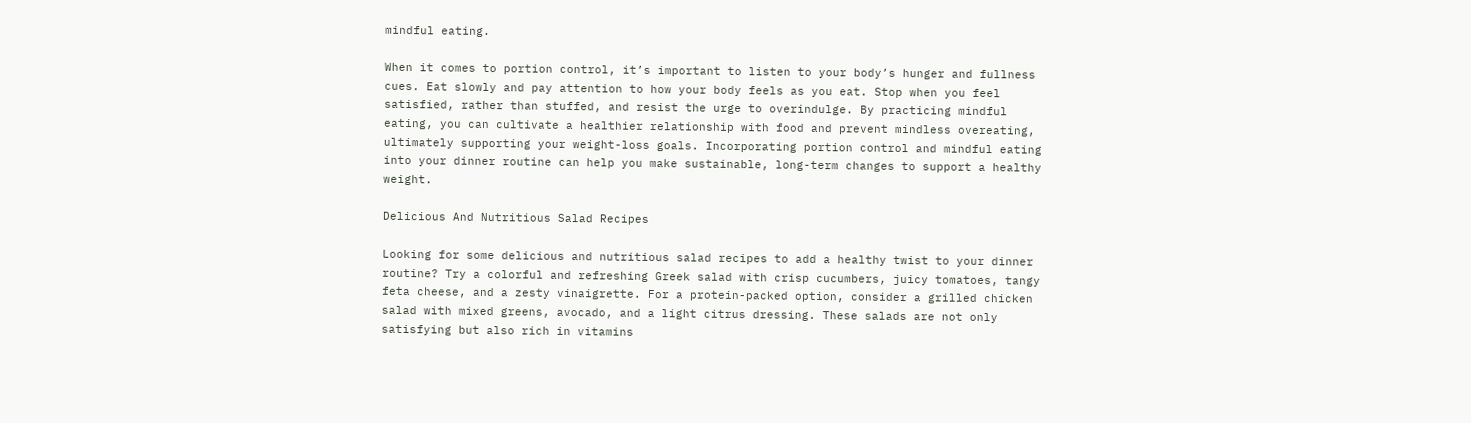mindful eating.

When it comes to portion control, it’s important to listen to your body’s hunger and fullness cues. Eat slowly and pay attention to how your body feels as you eat. Stop when you feel satisfied, rather than stuffed, and resist the urge to overindulge. By practicing mindful eating, you can cultivate a healthier relationship with food and prevent mindless overeating, ultimately supporting your weight-loss goals. Incorporating portion control and mindful eating into your dinner routine can help you make sustainable, long-term changes to support a healthy weight.

Delicious And Nutritious Salad Recipes

Looking for some delicious and nutritious salad recipes to add a healthy twist to your dinner routine? Try a colorful and refreshing Greek salad with crisp cucumbers, juicy tomatoes, tangy feta cheese, and a zesty vinaigrette. For a protein-packed option, consider a grilled chicken salad with mixed greens, avocado, and a light citrus dressing. These salads are not only satisfying but also rich in vitamins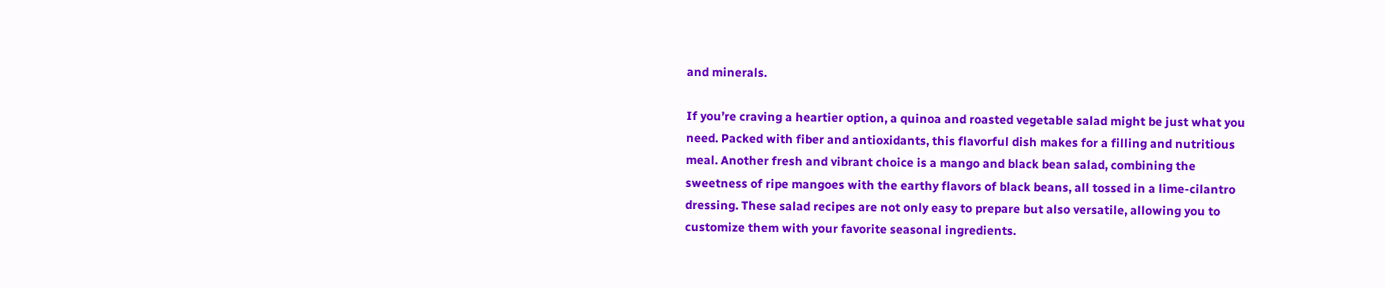and minerals.

If you’re craving a heartier option, a quinoa and roasted vegetable salad might be just what you need. Packed with fiber and antioxidants, this flavorful dish makes for a filling and nutritious meal. Another fresh and vibrant choice is a mango and black bean salad, combining the sweetness of ripe mangoes with the earthy flavors of black beans, all tossed in a lime-cilantro dressing. These salad recipes are not only easy to prepare but also versatile, allowing you to customize them with your favorite seasonal ingredients.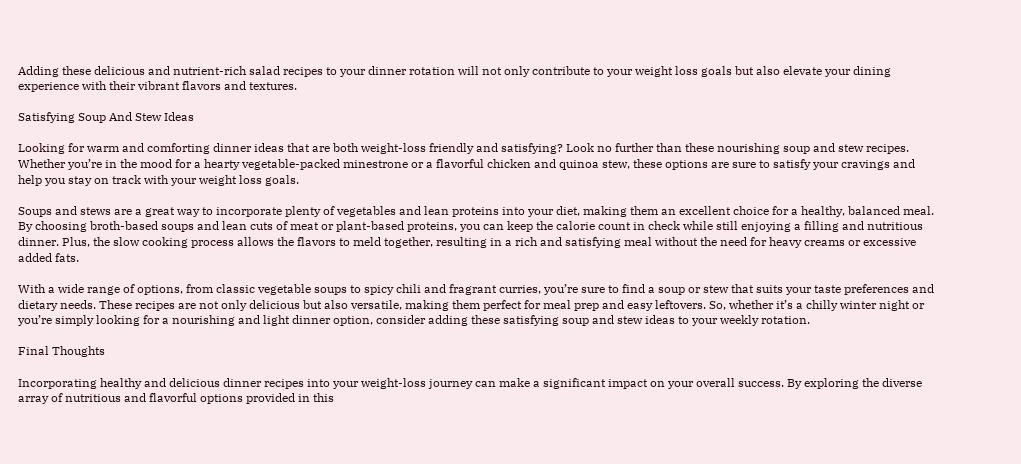Adding these delicious and nutrient-rich salad recipes to your dinner rotation will not only contribute to your weight loss goals but also elevate your dining experience with their vibrant flavors and textures.

Satisfying Soup And Stew Ideas

Looking for warm and comforting dinner ideas that are both weight-loss friendly and satisfying? Look no further than these nourishing soup and stew recipes. Whether you’re in the mood for a hearty vegetable-packed minestrone or a flavorful chicken and quinoa stew, these options are sure to satisfy your cravings and help you stay on track with your weight loss goals.

Soups and stews are a great way to incorporate plenty of vegetables and lean proteins into your diet, making them an excellent choice for a healthy, balanced meal. By choosing broth-based soups and lean cuts of meat or plant-based proteins, you can keep the calorie count in check while still enjoying a filling and nutritious dinner. Plus, the slow cooking process allows the flavors to meld together, resulting in a rich and satisfying meal without the need for heavy creams or excessive added fats.

With a wide range of options, from classic vegetable soups to spicy chili and fragrant curries, you’re sure to find a soup or stew that suits your taste preferences and dietary needs. These recipes are not only delicious but also versatile, making them perfect for meal prep and easy leftovers. So, whether it’s a chilly winter night or you’re simply looking for a nourishing and light dinner option, consider adding these satisfying soup and stew ideas to your weekly rotation.

Final Thoughts

Incorporating healthy and delicious dinner recipes into your weight-loss journey can make a significant impact on your overall success. By exploring the diverse array of nutritious and flavorful options provided in this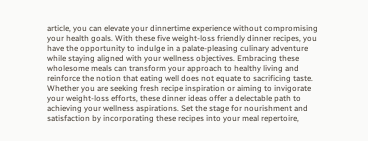article, you can elevate your dinnertime experience without compromising your health goals. With these five weight-loss friendly dinner recipes, you have the opportunity to indulge in a palate-pleasing culinary adventure while staying aligned with your wellness objectives. Embracing these wholesome meals can transform your approach to healthy living and reinforce the notion that eating well does not equate to sacrificing taste. Whether you are seeking fresh recipe inspiration or aiming to invigorate your weight-loss efforts, these dinner ideas offer a delectable path to achieving your wellness aspirations. Set the stage for nourishment and satisfaction by incorporating these recipes into your meal repertoire,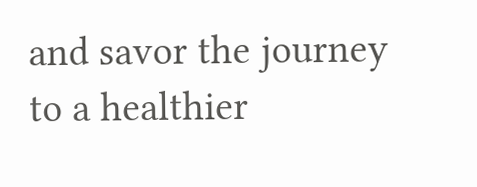and savor the journey to a healthier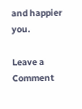and happier you.

Leave a Comment